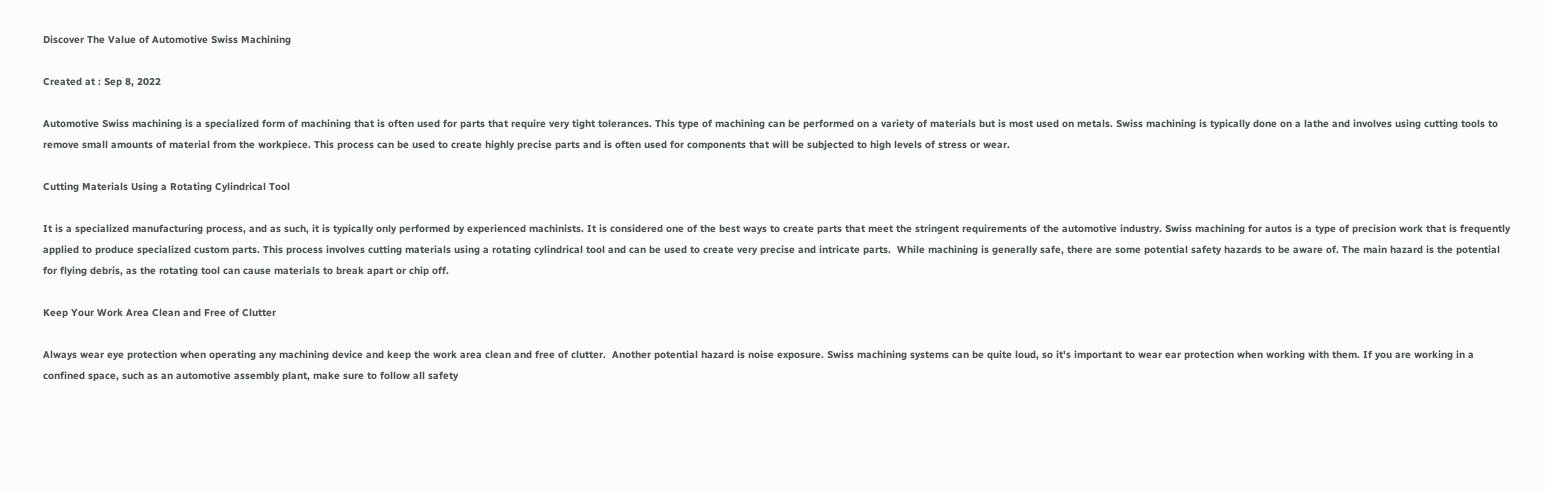Discover The Value of Automotive Swiss Machining

Created at : Sep 8, 2022

Automotive Swiss machining is a specialized form of machining that is often used for parts that require very tight tolerances. This type of machining can be performed on a variety of materials but is most used on metals. Swiss machining is typically done on a lathe and involves using cutting tools to remove small amounts of material from the workpiece. This process can be used to create highly precise parts and is often used for components that will be subjected to high levels of stress or wear.

Cutting Materials Using a Rotating Cylindrical Tool

It is a specialized manufacturing process, and as such, it is typically only performed by experienced machinists. It is considered one of the best ways to create parts that meet the stringent requirements of the automotive industry. Swiss machining for autos is a type of precision work that is frequently applied to produce specialized custom parts. This process involves cutting materials using a rotating cylindrical tool and can be used to create very precise and intricate parts.  While machining is generally safe, there are some potential safety hazards to be aware of. The main hazard is the potential for flying debris, as the rotating tool can cause materials to break apart or chip off.

Keep Your Work Area Clean and Free of Clutter

Always wear eye protection when operating any machining device and keep the work area clean and free of clutter.  Another potential hazard is noise exposure. Swiss machining systems can be quite loud, so it's important to wear ear protection when working with them. If you are working in a confined space, such as an automotive assembly plant, make sure to follow all safety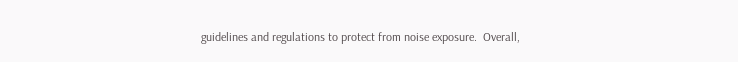guidelines and regulations to protect from noise exposure.  Overall,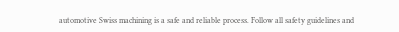automotive Swiss machining is a safe and reliable process. Follow all safety guidelines and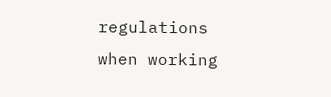regulations when working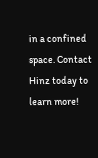in a confined space. Contact Hinz today to learn more!